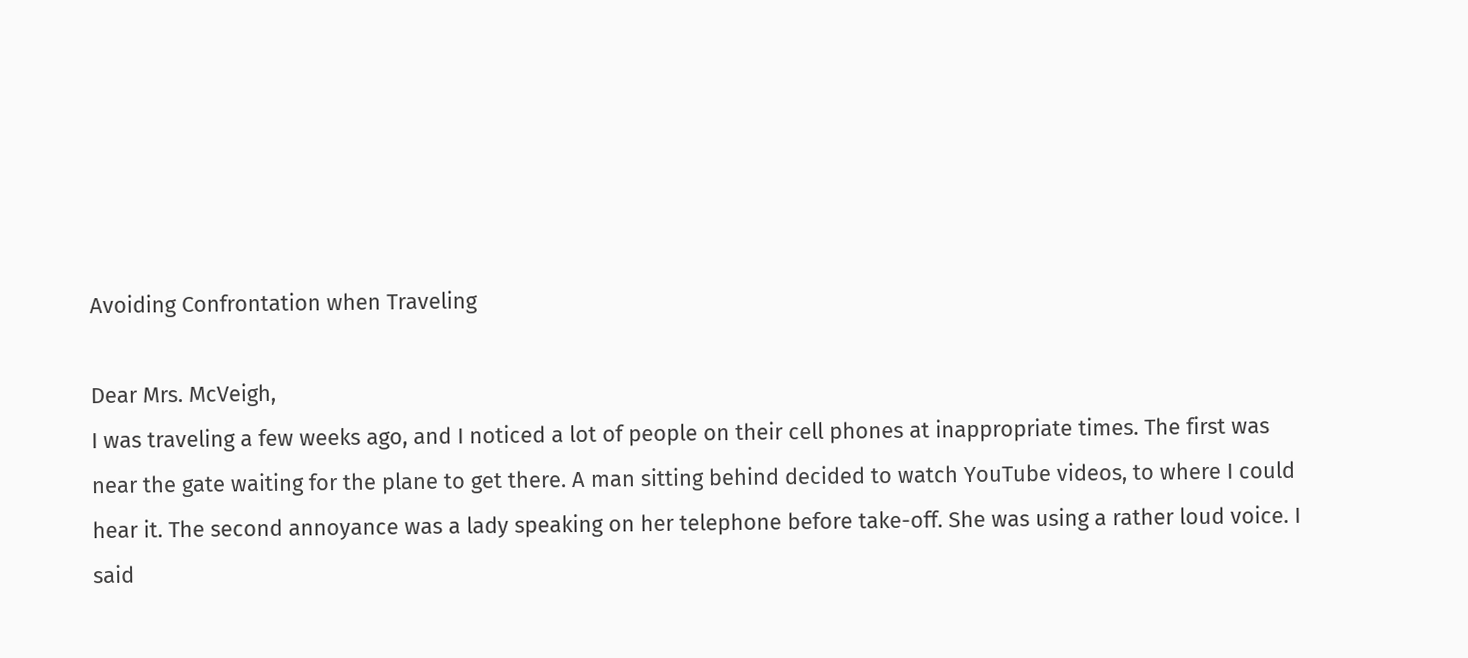Avoiding Confrontation when Traveling

Dear Mrs. McVeigh,
I was traveling a few weeks ago, and I noticed a lot of people on their cell phones at inappropriate times. The first was near the gate waiting for the plane to get there. A man sitting behind decided to watch YouTube videos, to where I could hear it. The second annoyance was a lady speaking on her telephone before take-off. She was using a rather loud voice. I said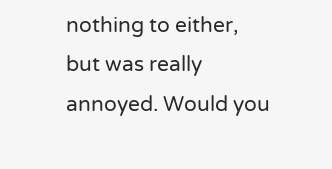nothing to either, but was really annoyed. Would you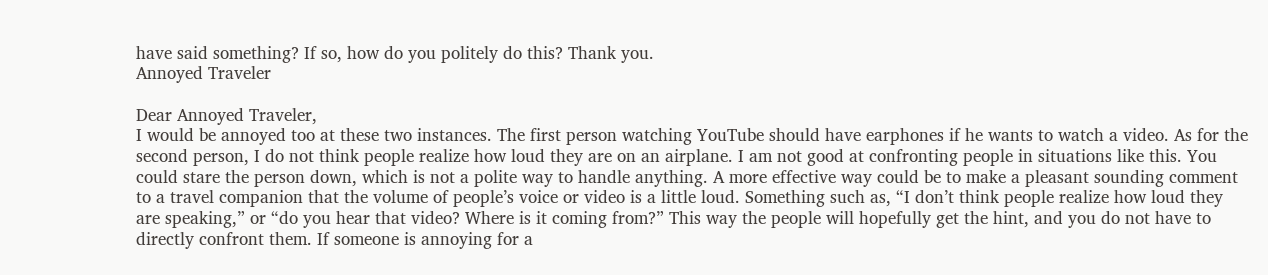have said something? If so, how do you politely do this? Thank you.
Annoyed Traveler

Dear Annoyed Traveler,
I would be annoyed too at these two instances. The first person watching YouTube should have earphones if he wants to watch a video. As for the second person, I do not think people realize how loud they are on an airplane. I am not good at confronting people in situations like this. You could stare the person down, which is not a polite way to handle anything. A more effective way could be to make a pleasant sounding comment to a travel companion that the volume of people’s voice or video is a little loud. Something such as, “I don’t think people realize how loud they are speaking,” or “do you hear that video? Where is it coming from?” This way the people will hopefully get the hint, and you do not have to directly confront them. If someone is annoying for a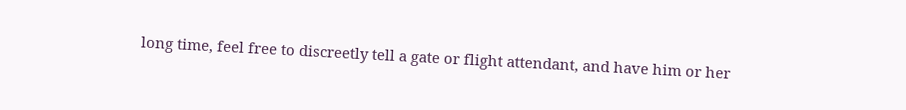long time, feel free to discreetly tell a gate or flight attendant, and have him or her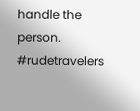handle the person.
#rudetravelers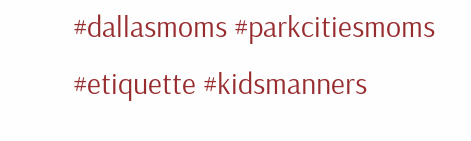#dallasmoms #parkcitiesmoms #etiquette #kidsmanners